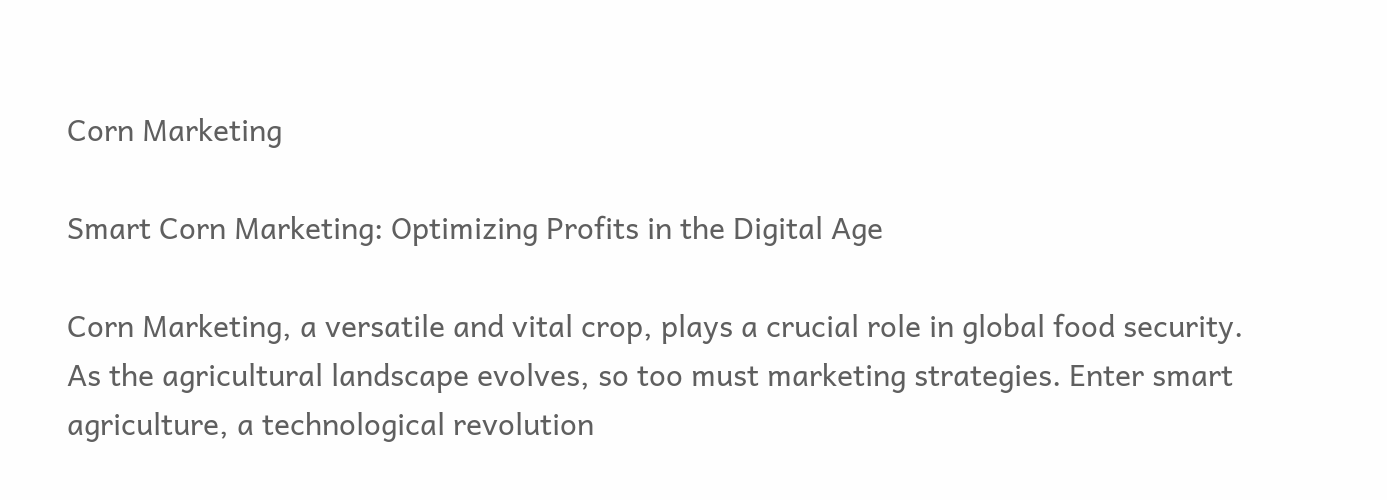Corn Marketing

Smart Corn Marketing: Optimizing Profits in the Digital Age

Corn Marketing, a versatile and vital crop, plays a crucial role in global food security. As the agricultural landscape evolves, so too must marketing strategies. Enter smart agriculture, a technological revolution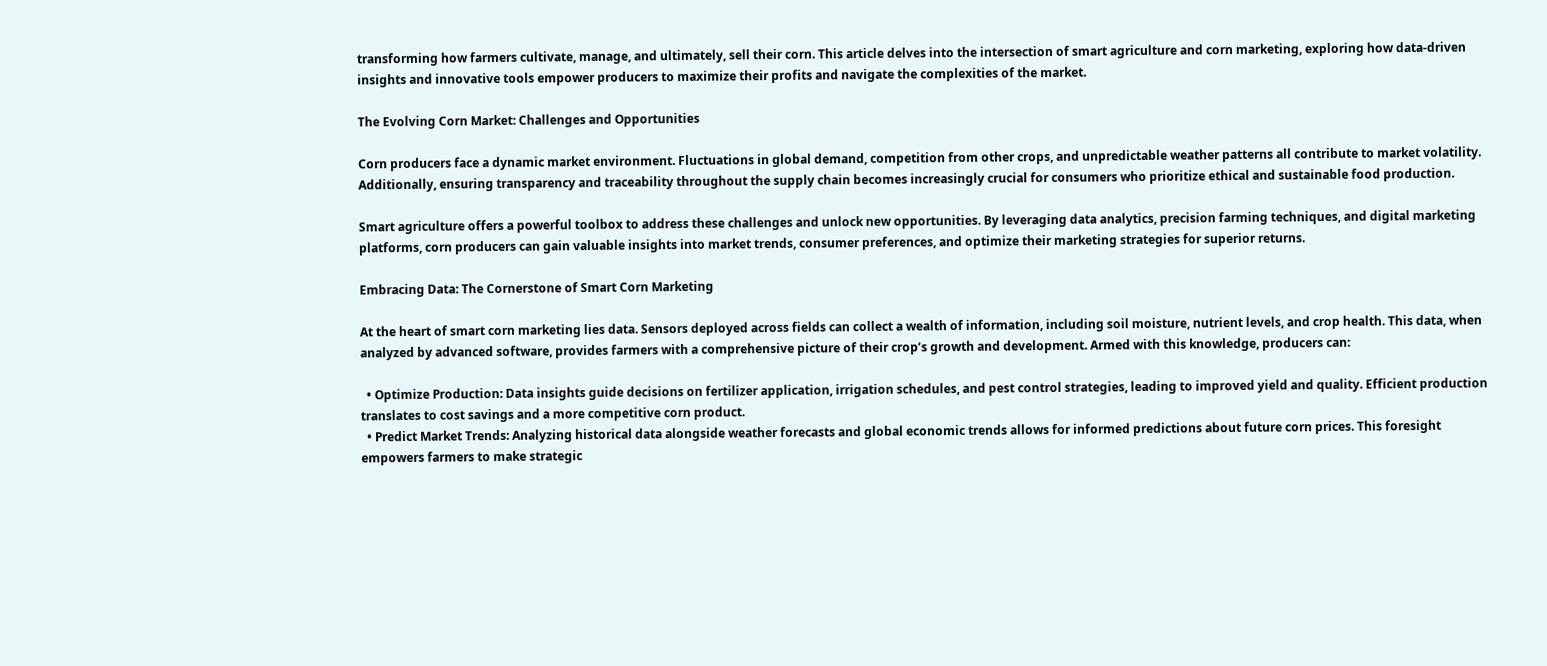transforming how farmers cultivate, manage, and ultimately, sell their corn. This article delves into the intersection of smart agriculture and corn marketing, exploring how data-driven insights and innovative tools empower producers to maximize their profits and navigate the complexities of the market.

The Evolving Corn Market: Challenges and Opportunities

Corn producers face a dynamic market environment. Fluctuations in global demand, competition from other crops, and unpredictable weather patterns all contribute to market volatility. Additionally, ensuring transparency and traceability throughout the supply chain becomes increasingly crucial for consumers who prioritize ethical and sustainable food production.

Smart agriculture offers a powerful toolbox to address these challenges and unlock new opportunities. By leveraging data analytics, precision farming techniques, and digital marketing platforms, corn producers can gain valuable insights into market trends, consumer preferences, and optimize their marketing strategies for superior returns.

Embracing Data: The Cornerstone of Smart Corn Marketing

At the heart of smart corn marketing lies data. Sensors deployed across fields can collect a wealth of information, including soil moisture, nutrient levels, and crop health. This data, when analyzed by advanced software, provides farmers with a comprehensive picture of their crop’s growth and development. Armed with this knowledge, producers can:

  • Optimize Production: Data insights guide decisions on fertilizer application, irrigation schedules, and pest control strategies, leading to improved yield and quality. Efficient production translates to cost savings and a more competitive corn product.
  • Predict Market Trends: Analyzing historical data alongside weather forecasts and global economic trends allows for informed predictions about future corn prices. This foresight empowers farmers to make strategic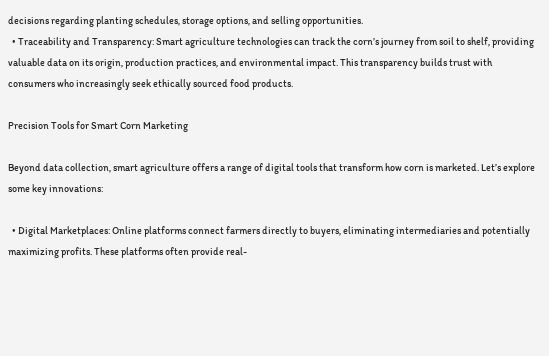decisions regarding planting schedules, storage options, and selling opportunities.
  • Traceability and Transparency: Smart agriculture technologies can track the corn’s journey from soil to shelf, providing valuable data on its origin, production practices, and environmental impact. This transparency builds trust with consumers who increasingly seek ethically sourced food products.

Precision Tools for Smart Corn Marketing

Beyond data collection, smart agriculture offers a range of digital tools that transform how corn is marketed. Let’s explore some key innovations:

  • Digital Marketplaces: Online platforms connect farmers directly to buyers, eliminating intermediaries and potentially maximizing profits. These platforms often provide real-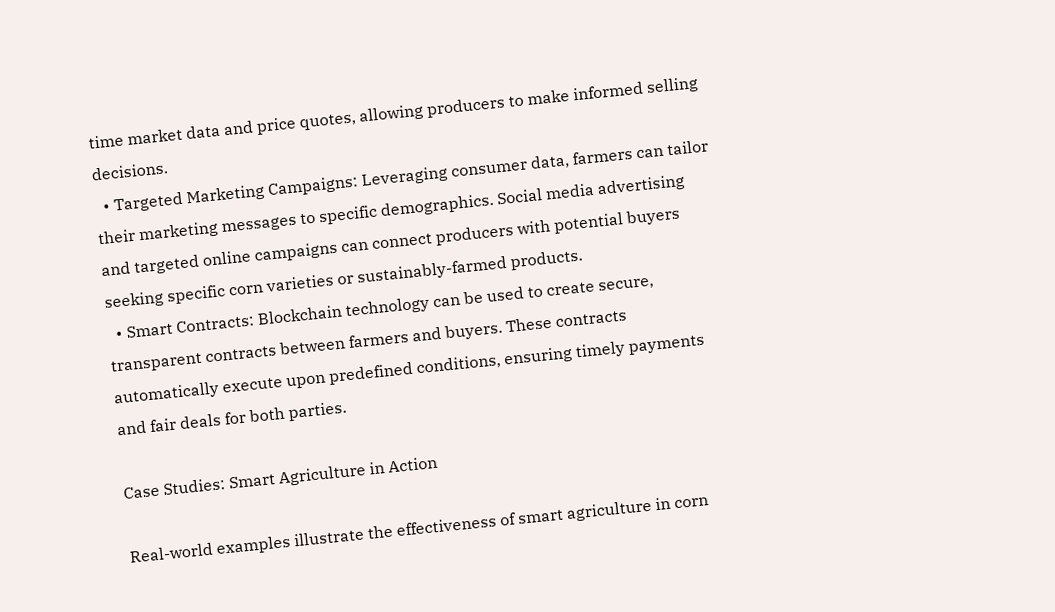time market data and price quotes, allowing producers to make informed selling decisions.
  • Targeted Marketing Campaigns: Leveraging consumer data, farmers can tailor their marketing messages to specific demographics. Social media advertising and targeted online campaigns can connect producers with potential buyers seeking specific corn varieties or sustainably-farmed products.
  • Smart Contracts: Blockchain technology can be used to create secure, transparent contracts between farmers and buyers. These contracts automatically execute upon predefined conditions, ensuring timely payments and fair deals for both parties.

Case Studies: Smart Agriculture in Action

Real-world examples illustrate the effectiveness of smart agriculture in corn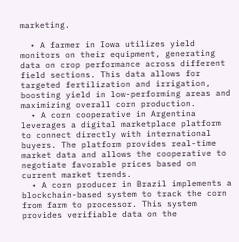marketing.

  • A farmer in Iowa utilizes yield monitors on their equipment, generating data on crop performance across different field sections. This data allows for targeted fertilization and irrigation, boosting yield in low-performing areas and maximizing overall corn production.
  • A corn cooperative in Argentina leverages a digital marketplace platform to connect directly with international buyers. The platform provides real-time market data and allows the cooperative to negotiate favorable prices based on current market trends.
  • A corn producer in Brazil implements a blockchain-based system to track the corn from farm to processor. This system provides verifiable data on the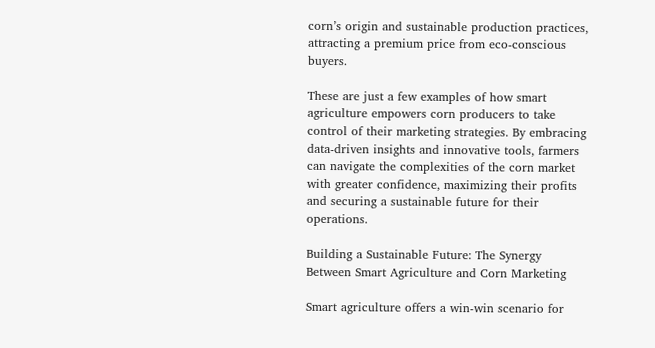corn’s origin and sustainable production practices, attracting a premium price from eco-conscious buyers.

These are just a few examples of how smart agriculture empowers corn producers to take control of their marketing strategies. By embracing data-driven insights and innovative tools, farmers can navigate the complexities of the corn market with greater confidence, maximizing their profits and securing a sustainable future for their operations.

Building a Sustainable Future: The Synergy Between Smart Agriculture and Corn Marketing

Smart agriculture offers a win-win scenario for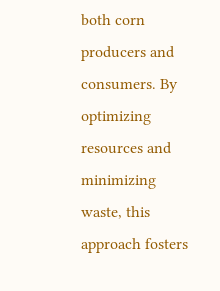both corn producers and consumers. By optimizing resources and minimizing waste, this approach fosters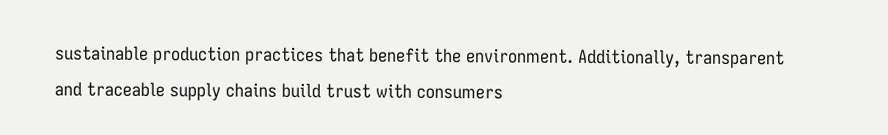sustainable production practices that benefit the environment. Additionally, transparent and traceable supply chains build trust with consumers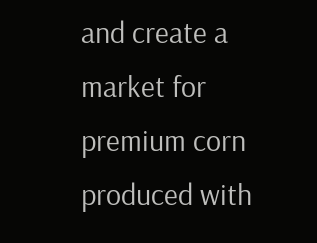and create a market for premium corn produced with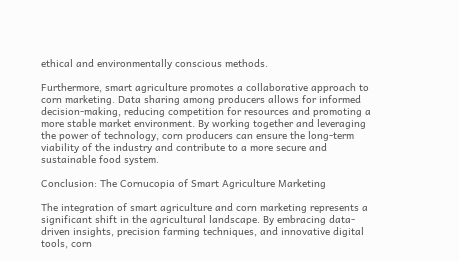ethical and environmentally conscious methods.

Furthermore, smart agriculture promotes a collaborative approach to corn marketing. Data sharing among producers allows for informed decision-making, reducing competition for resources and promoting a more stable market environment. By working together and leveraging the power of technology, corn producers can ensure the long-term viability of the industry and contribute to a more secure and sustainable food system.

Conclusion: The Cornucopia of Smart Agriculture Marketing

The integration of smart agriculture and corn marketing represents a significant shift in the agricultural landscape. By embracing data-driven insights, precision farming techniques, and innovative digital tools, corn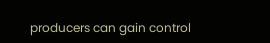producers can gain control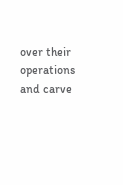over their operations and carve